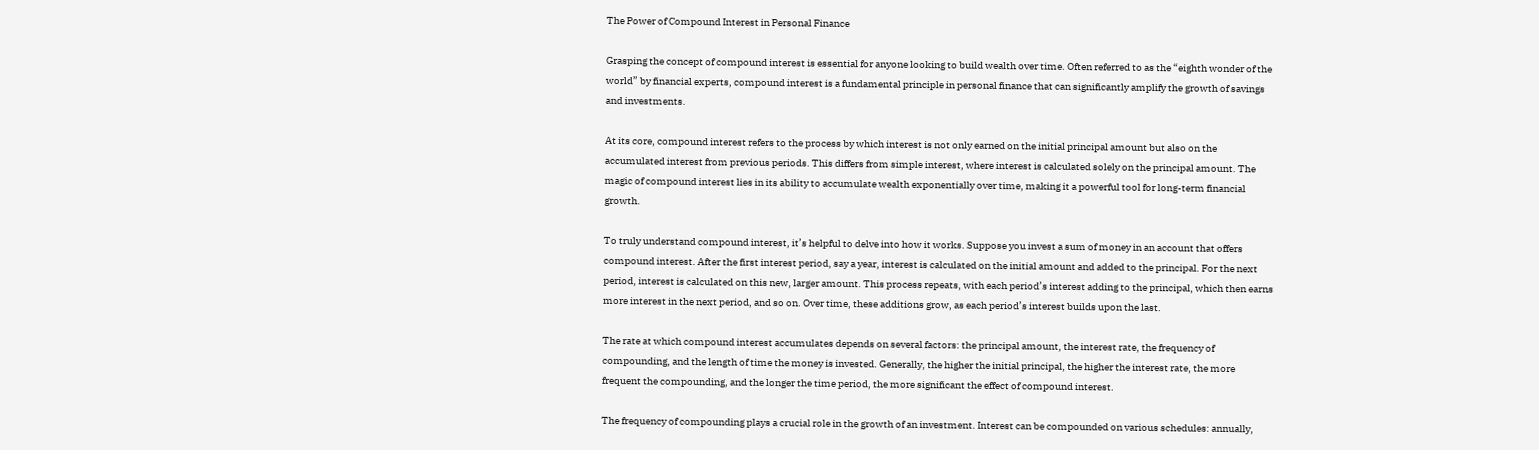The Power of Compound Interest in Personal Finance

Grasping the concept of compound interest is essential for anyone looking to build wealth over time. Often referred to as the “eighth wonder of the world” by financial experts, compound interest is a fundamental principle in personal finance that can significantly amplify the growth of savings and investments.

At its core, compound interest refers to the process by which interest is not only earned on the initial principal amount but also on the accumulated interest from previous periods. This differs from simple interest, where interest is calculated solely on the principal amount. The magic of compound interest lies in its ability to accumulate wealth exponentially over time, making it a powerful tool for long-term financial growth.

To truly understand compound interest, it’s helpful to delve into how it works. Suppose you invest a sum of money in an account that offers compound interest. After the first interest period, say a year, interest is calculated on the initial amount and added to the principal. For the next period, interest is calculated on this new, larger amount. This process repeats, with each period’s interest adding to the principal, which then earns more interest in the next period, and so on. Over time, these additions grow, as each period’s interest builds upon the last.

The rate at which compound interest accumulates depends on several factors: the principal amount, the interest rate, the frequency of compounding, and the length of time the money is invested. Generally, the higher the initial principal, the higher the interest rate, the more frequent the compounding, and the longer the time period, the more significant the effect of compound interest.

The frequency of compounding plays a crucial role in the growth of an investment. Interest can be compounded on various schedules: annually,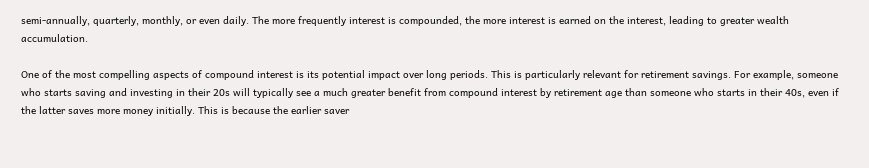semi-annually, quarterly, monthly, or even daily. The more frequently interest is compounded, the more interest is earned on the interest, leading to greater wealth accumulation.

One of the most compelling aspects of compound interest is its potential impact over long periods. This is particularly relevant for retirement savings. For example, someone who starts saving and investing in their 20s will typically see a much greater benefit from compound interest by retirement age than someone who starts in their 40s, even if the latter saves more money initially. This is because the earlier saver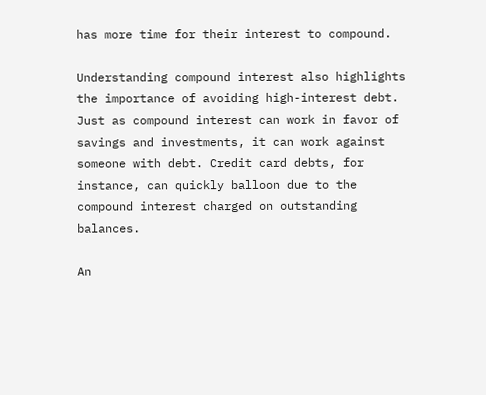has more time for their interest to compound.

Understanding compound interest also highlights the importance of avoiding high-interest debt. Just as compound interest can work in favor of savings and investments, it can work against someone with debt. Credit card debts, for instance, can quickly balloon due to the compound interest charged on outstanding balances.

An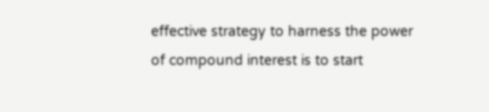effective strategy to harness the power of compound interest is to start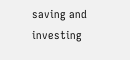saving and investing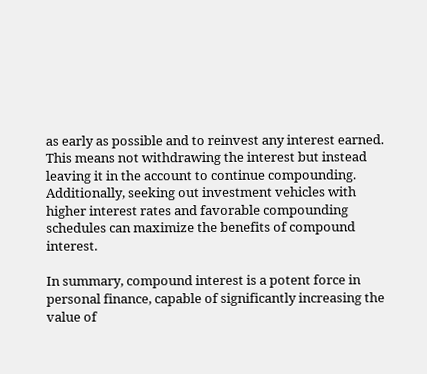as early as possible and to reinvest any interest earned. This means not withdrawing the interest but instead leaving it in the account to continue compounding. Additionally, seeking out investment vehicles with higher interest rates and favorable compounding schedules can maximize the benefits of compound interest.

In summary, compound interest is a potent force in personal finance, capable of significantly increasing the value of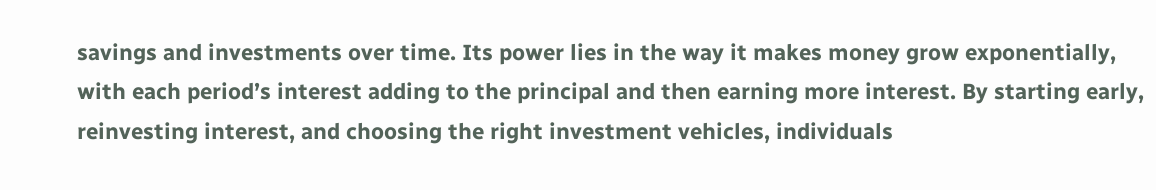savings and investments over time. Its power lies in the way it makes money grow exponentially, with each period’s interest adding to the principal and then earning more interest. By starting early, reinvesting interest, and choosing the right investment vehicles, individuals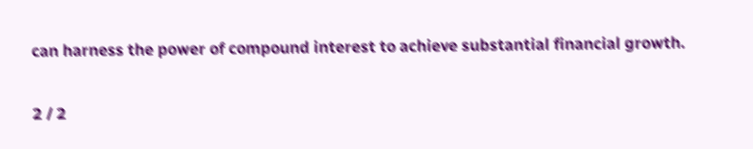can harness the power of compound interest to achieve substantial financial growth.

2 / 2